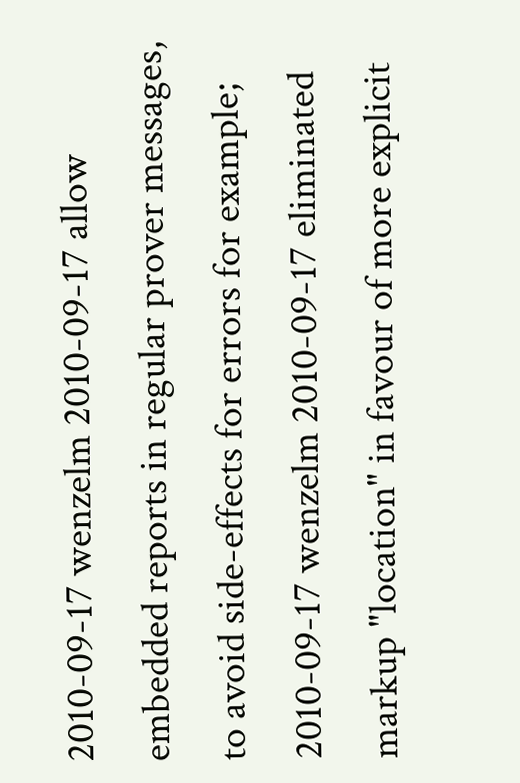2010-09-17 wenzelm 2010-09-17 allow embedded reports in regular prover messages, to avoid side-effects for errors for example;
2010-09-17 wenzelm 2010-09-17 eliminated markup "location" in favour of more explicit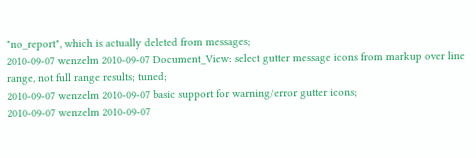"no_report", which is actually deleted from messages;
2010-09-07 wenzelm 2010-09-07 Document_View: select gutter message icons from markup over line range, not full range results; tuned;
2010-09-07 wenzelm 2010-09-07 basic support for warning/error gutter icons;
2010-09-07 wenzelm 2010-09-07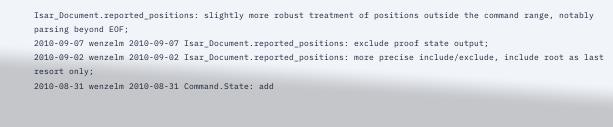Isar_Document.reported_positions: slightly more robust treatment of positions outside the command range, notably parsing beyond EOF;
2010-09-07 wenzelm 2010-09-07 Isar_Document.reported_positions: exclude proof state output;
2010-09-02 wenzelm 2010-09-02 Isar_Document.reported_positions: more precise include/exclude, include root as last resort only;
2010-08-31 wenzelm 2010-08-31 Command.State: add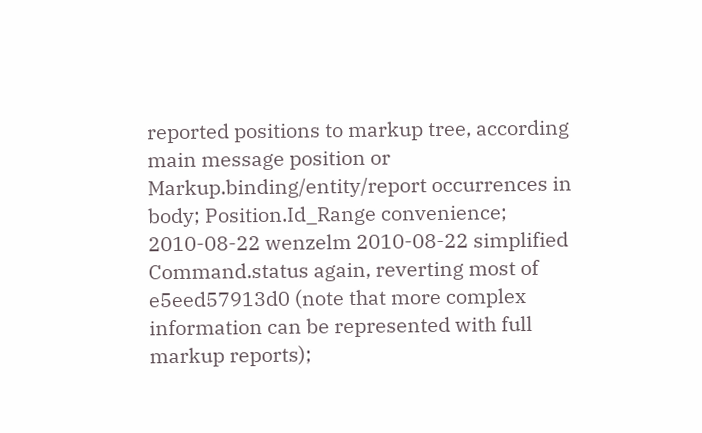reported positions to markup tree, according main message position or Markup.binding/entity/report occurrences in body; Position.Id_Range convenience;
2010-08-22 wenzelm 2010-08-22 simplified Command.status again, reverting most of e5eed57913d0 (note that more complex information can be represented with full markup reports);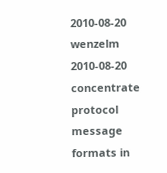2010-08-20 wenzelm 2010-08-20 concentrate protocol message formats in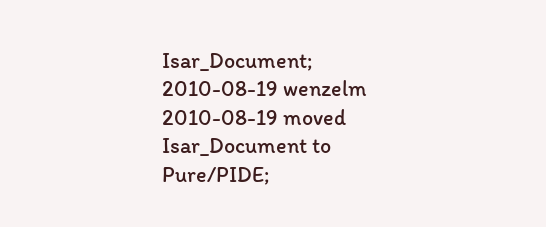Isar_Document;
2010-08-19 wenzelm 2010-08-19 moved Isar_Document to Pure/PIDE;